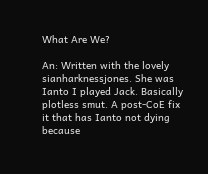What Are We?

An: Written with the lovely sianharknessjones. She was Ianto I played Jack. Basically plotless smut. A post-CoE fix it that has Ianto not dying because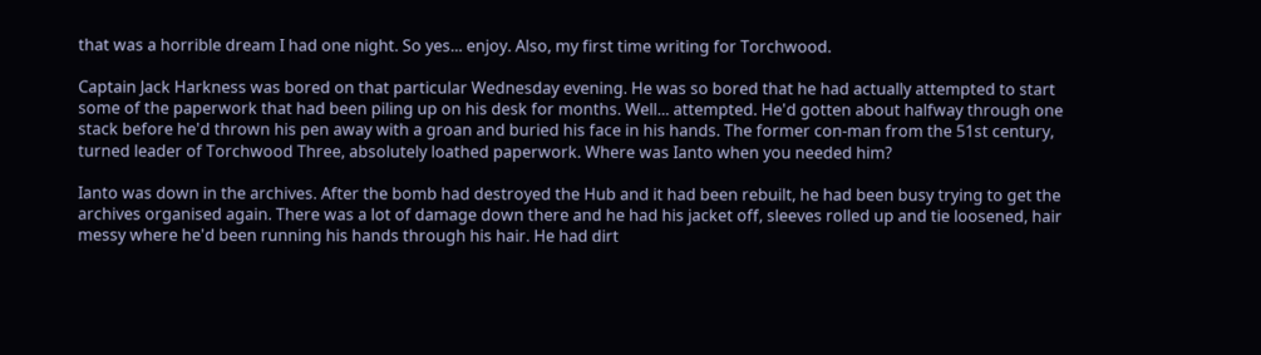that was a horrible dream I had one night. So yes... enjoy. Also, my first time writing for Torchwood.

Captain Jack Harkness was bored on that particular Wednesday evening. He was so bored that he had actually attempted to start some of the paperwork that had been piling up on his desk for months. Well... attempted. He'd gotten about halfway through one stack before he'd thrown his pen away with a groan and buried his face in his hands. The former con-man from the 51st century, turned leader of Torchwood Three, absolutely loathed paperwork. Where was Ianto when you needed him?

Ianto was down in the archives. After the bomb had destroyed the Hub and it had been rebuilt, he had been busy trying to get the archives organised again. There was a lot of damage down there and he had his jacket off, sleeves rolled up and tie loosened, hair messy where he'd been running his hands through his hair. He had dirt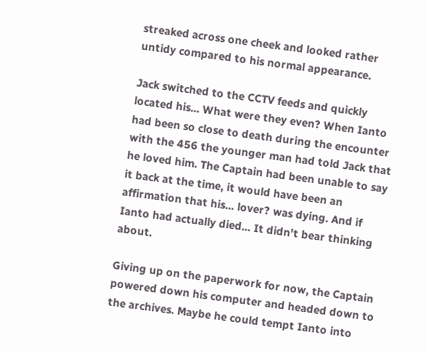streaked across one cheek and looked rather untidy compared to his normal appearance.

Jack switched to the CCTV feeds and quickly located his... What were they even? When Ianto had been so close to death during the encounter with the 456 the younger man had told Jack that he loved him. The Captain had been unable to say it back at the time, it would have been an affirmation that his... lover? was dying. And if Ianto had actually died... It didn't bear thinking about.

Giving up on the paperwork for now, the Captain powered down his computer and headed down to the archives. Maybe he could tempt Ianto into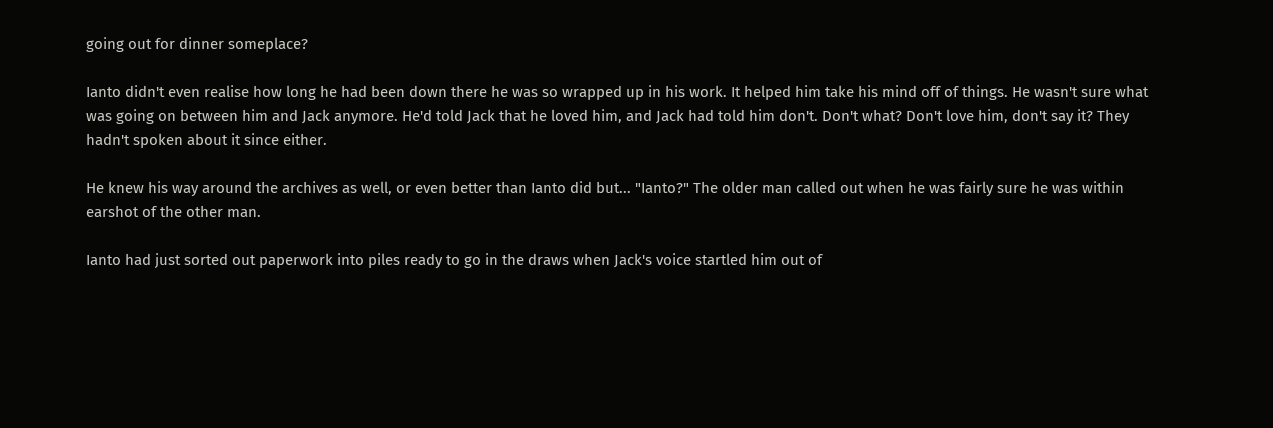going out for dinner someplace?

Ianto didn't even realise how long he had been down there he was so wrapped up in his work. It helped him take his mind off of things. He wasn't sure what was going on between him and Jack anymore. He'd told Jack that he loved him, and Jack had told him don't. Don't what? Don't love him, don't say it? They hadn't spoken about it since either.

He knew his way around the archives as well, or even better than Ianto did but... "Ianto?" The older man called out when he was fairly sure he was within earshot of the other man.

Ianto had just sorted out paperwork into piles ready to go in the draws when Jack's voice startled him out of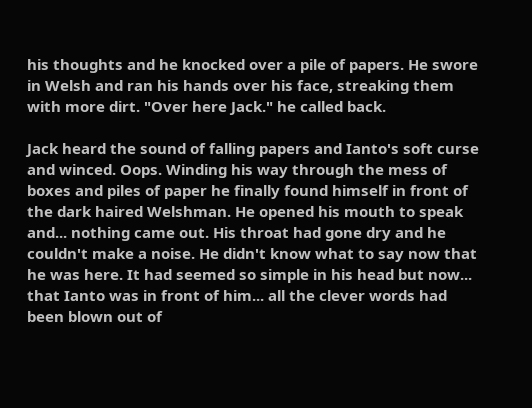his thoughts and he knocked over a pile of papers. He swore in Welsh and ran his hands over his face, streaking them with more dirt. "Over here Jack." he called back.

Jack heard the sound of falling papers and Ianto's soft curse and winced. Oops. Winding his way through the mess of boxes and piles of paper he finally found himself in front of the dark haired Welshman. He opened his mouth to speak and... nothing came out. His throat had gone dry and he couldn't make a noise. He didn't know what to say now that he was here. It had seemed so simple in his head but now... that Ianto was in front of him... all the clever words had been blown out of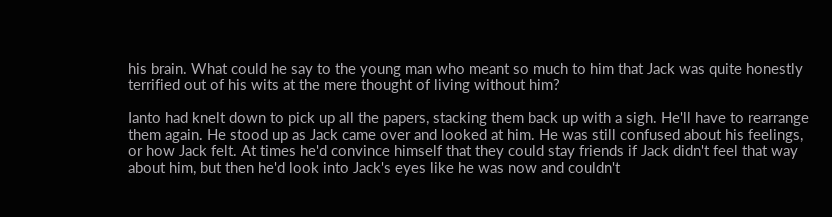his brain. What could he say to the young man who meant so much to him that Jack was quite honestly terrified out of his wits at the mere thought of living without him?

Ianto had knelt down to pick up all the papers, stacking them back up with a sigh. He'll have to rearrange them again. He stood up as Jack came over and looked at him. He was still confused about his feelings, or how Jack felt. At times he'd convince himself that they could stay friends if Jack didn't feel that way about him, but then he'd look into Jack's eyes like he was now and couldn't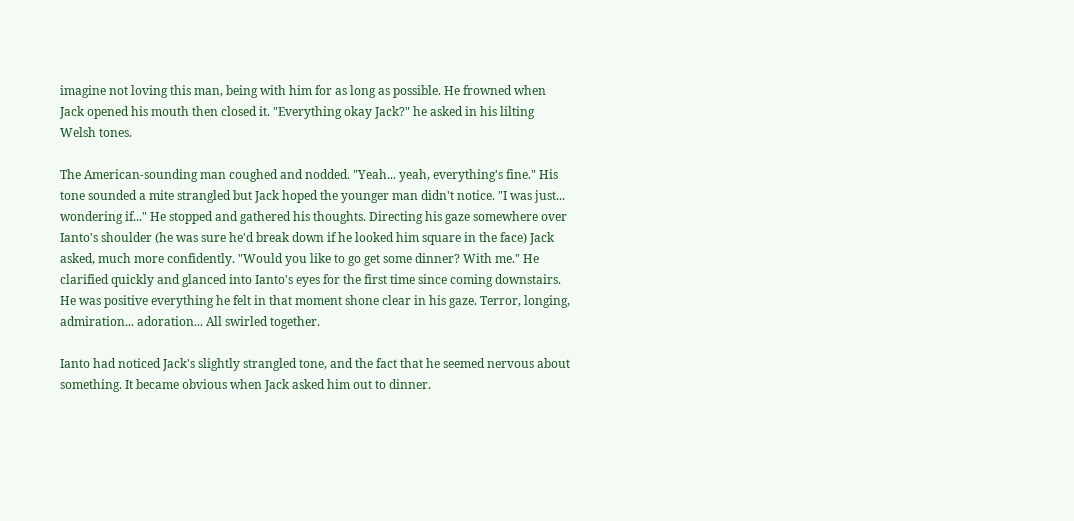imagine not loving this man, being with him for as long as possible. He frowned when Jack opened his mouth then closed it. "Everything okay Jack?" he asked in his lilting Welsh tones.

The American-sounding man coughed and nodded. "Yeah... yeah, everything's fine." His tone sounded a mite strangled but Jack hoped the younger man didn't notice. "I was just... wondering if..." He stopped and gathered his thoughts. Directing his gaze somewhere over Ianto's shoulder (he was sure he'd break down if he looked him square in the face) Jack asked, much more confidently. "Would you like to go get some dinner? With me." He clarified quickly and glanced into Ianto's eyes for the first time since coming downstairs. He was positive everything he felt in that moment shone clear in his gaze. Terror, longing, admiration... adoration... All swirled together.

Ianto had noticed Jack's slightly strangled tone, and the fact that he seemed nervous about something. It became obvious when Jack asked him out to dinner.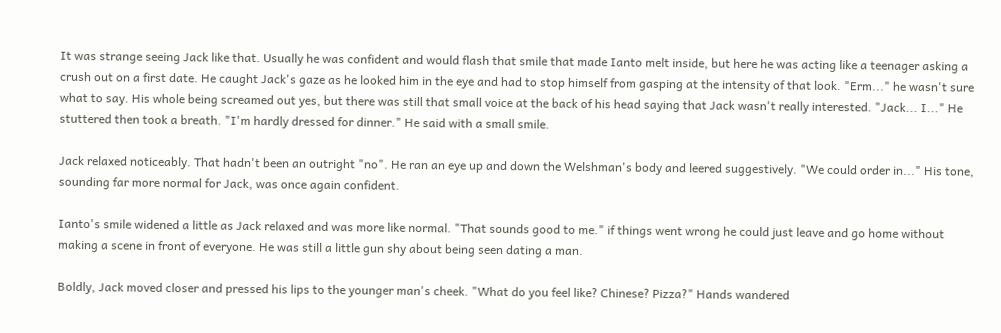It was strange seeing Jack like that. Usually he was confident and would flash that smile that made Ianto melt inside, but here he was acting like a teenager asking a crush out on a first date. He caught Jack's gaze as he looked him in the eye and had to stop himself from gasping at the intensity of that look. "Erm..." he wasn't sure what to say. His whole being screamed out yes, but there was still that small voice at the back of his head saying that Jack wasn't really interested. "Jack... I..." He stuttered then took a breath. "I'm hardly dressed for dinner." He said with a small smile.

Jack relaxed noticeably. That hadn't been an outright "no". He ran an eye up and down the Welshman's body and leered suggestively. "We could order in..." His tone, sounding far more normal for Jack, was once again confident.

Ianto's smile widened a little as Jack relaxed and was more like normal. "That sounds good to me." if things went wrong he could just leave and go home without making a scene in front of everyone. He was still a little gun shy about being seen dating a man.

Boldly, Jack moved closer and pressed his lips to the younger man's cheek. "What do you feel like? Chinese? Pizza?" Hands wandered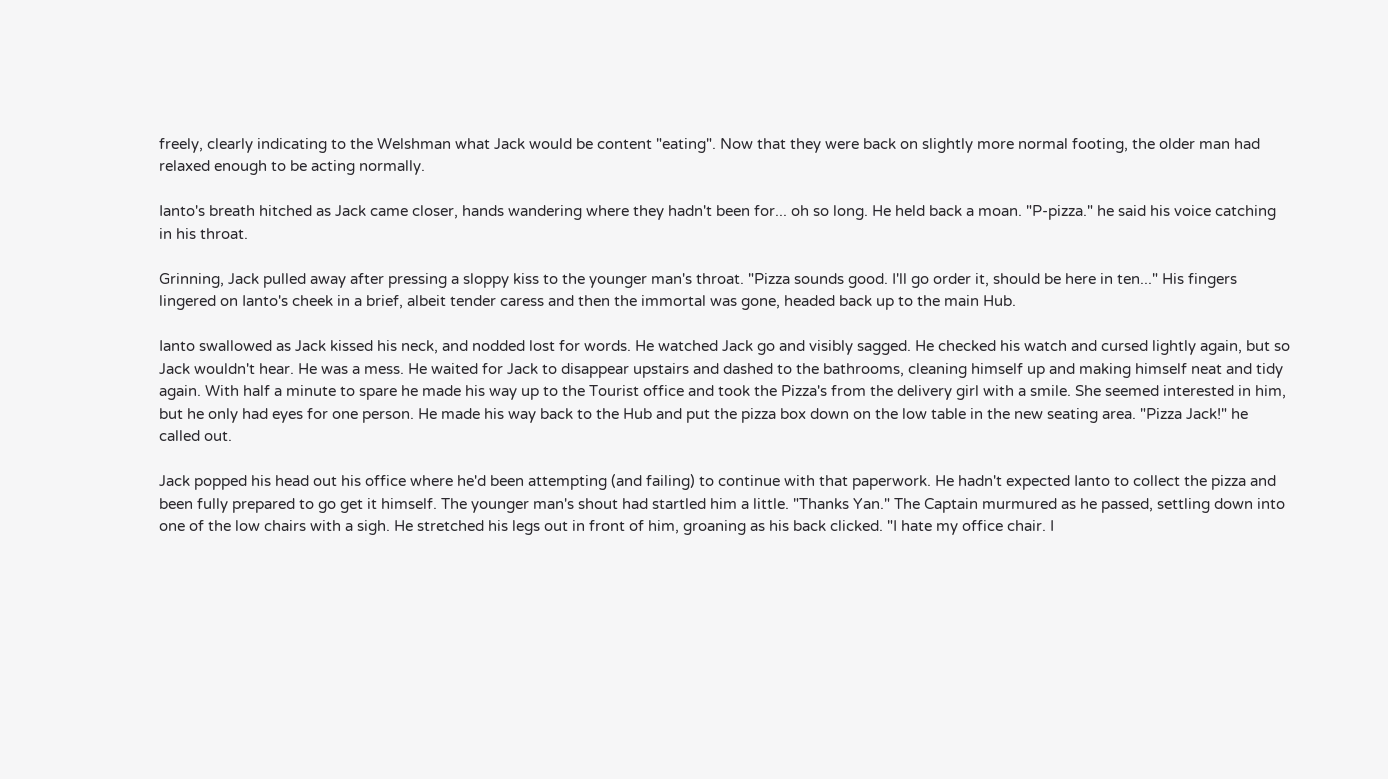freely, clearly indicating to the Welshman what Jack would be content "eating". Now that they were back on slightly more normal footing, the older man had relaxed enough to be acting normally.

Ianto's breath hitched as Jack came closer, hands wandering where they hadn't been for... oh so long. He held back a moan. "P-pizza." he said his voice catching in his throat.

Grinning, Jack pulled away after pressing a sloppy kiss to the younger man's throat. "Pizza sounds good. I'll go order it, should be here in ten..." His fingers lingered on Ianto's cheek in a brief, albeit tender caress and then the immortal was gone, headed back up to the main Hub.

Ianto swallowed as Jack kissed his neck, and nodded lost for words. He watched Jack go and visibly sagged. He checked his watch and cursed lightly again, but so Jack wouldn't hear. He was a mess. He waited for Jack to disappear upstairs and dashed to the bathrooms, cleaning himself up and making himself neat and tidy again. With half a minute to spare he made his way up to the Tourist office and took the Pizza's from the delivery girl with a smile. She seemed interested in him, but he only had eyes for one person. He made his way back to the Hub and put the pizza box down on the low table in the new seating area. "Pizza Jack!" he called out.

Jack popped his head out his office where he'd been attempting (and failing) to continue with that paperwork. He hadn't expected Ianto to collect the pizza and been fully prepared to go get it himself. The younger man's shout had startled him a little. "Thanks Yan." The Captain murmured as he passed, settling down into one of the low chairs with a sigh. He stretched his legs out in front of him, groaning as his back clicked. "I hate my office chair. I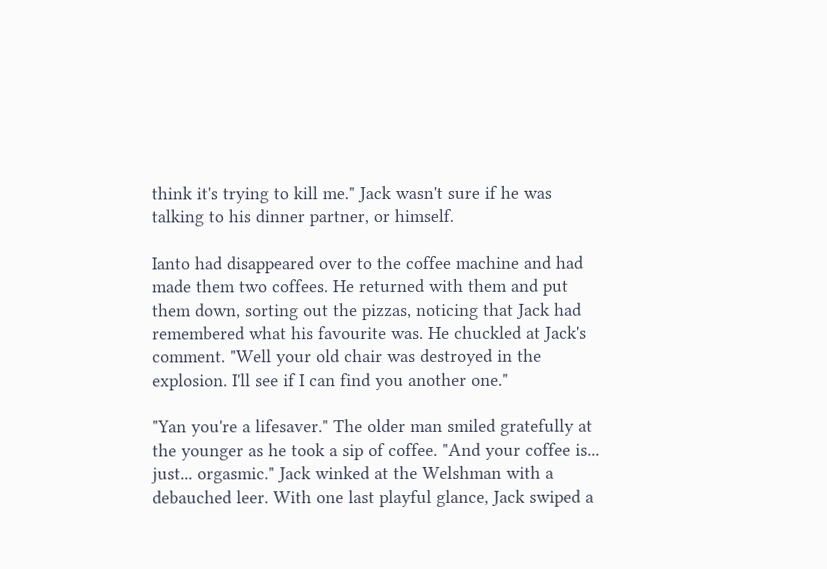think it's trying to kill me." Jack wasn't sure if he was talking to his dinner partner, or himself.

Ianto had disappeared over to the coffee machine and had made them two coffees. He returned with them and put them down, sorting out the pizzas, noticing that Jack had remembered what his favourite was. He chuckled at Jack's comment. "Well your old chair was destroyed in the explosion. I'll see if I can find you another one."

"Yan you're a lifesaver." The older man smiled gratefully at the younger as he took a sip of coffee. "And your coffee is... just... orgasmic." Jack winked at the Welshman with a debauched leer. With one last playful glance, Jack swiped a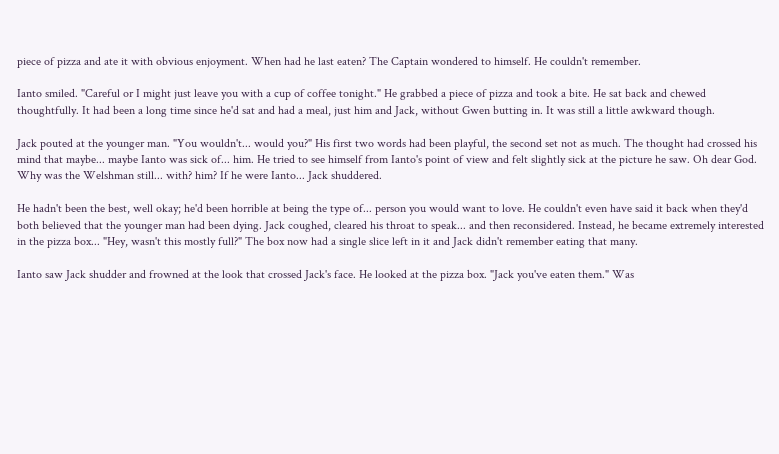piece of pizza and ate it with obvious enjoyment. When had he last eaten? The Captain wondered to himself. He couldn't remember.

Ianto smiled. "Careful or I might just leave you with a cup of coffee tonight." He grabbed a piece of pizza and took a bite. He sat back and chewed thoughtfully. It had been a long time since he'd sat and had a meal, just him and Jack, without Gwen butting in. It was still a little awkward though.

Jack pouted at the younger man. "You wouldn't... would you?" His first two words had been playful, the second set not as much. The thought had crossed his mind that maybe... maybe Ianto was sick of... him. He tried to see himself from Ianto's point of view and felt slightly sick at the picture he saw. Oh dear God. Why was the Welshman still... with? him? If he were Ianto... Jack shuddered.

He hadn't been the best, well okay; he'd been horrible at being the type of... person you would want to love. He couldn't even have said it back when they'd both believed that the younger man had been dying. Jack coughed, cleared his throat to speak... and then reconsidered. Instead, he became extremely interested in the pizza box... "Hey, wasn't this mostly full?" The box now had a single slice left in it and Jack didn't remember eating that many.

Ianto saw Jack shudder and frowned at the look that crossed Jack's face. He looked at the pizza box. "Jack you've eaten them." Was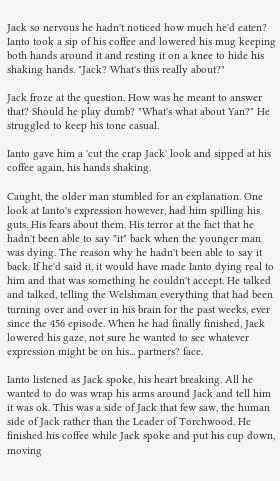Jack so nervous he hadn't noticed how much he'd eaten? Ianto took a sip of his coffee and lowered his mug keeping both hands around it and resting it on a knee to hide his shaking hands. "Jack? What's this really about?"

Jack froze at the question. How was he meant to answer that? Should he play dumb? "What's what about Yan?" He struggled to keep his tone casual.

Ianto gave him a 'cut the crap Jack' look and sipped at his coffee again, his hands shaking.

Caught, the older man stumbled for an explanation. One look at Ianto's expression however, had him spilling his guts. His fears about them. His terror at the fact that he hadn't been able to say "it" back when the younger man was dying. The reason why he hadn't been able to say it back. If he'd said it, it would have made Ianto dying real to him and that was something he couldn't accept. He talked and talked, telling the Welshman everything that had been turning over and over in his brain for the past weeks, ever since the 456 episode. When he had finally finished, Jack lowered his gaze, not sure he wanted to see whatever expression might be on his... partners? face.

Ianto listened as Jack spoke, his heart breaking. All he wanted to do was wrap his arms around Jack and tell him it was ok. This was a side of Jack that few saw, the human side of Jack rather than the Leader of Torchwood. He finished his coffee while Jack spoke and put his cup down, moving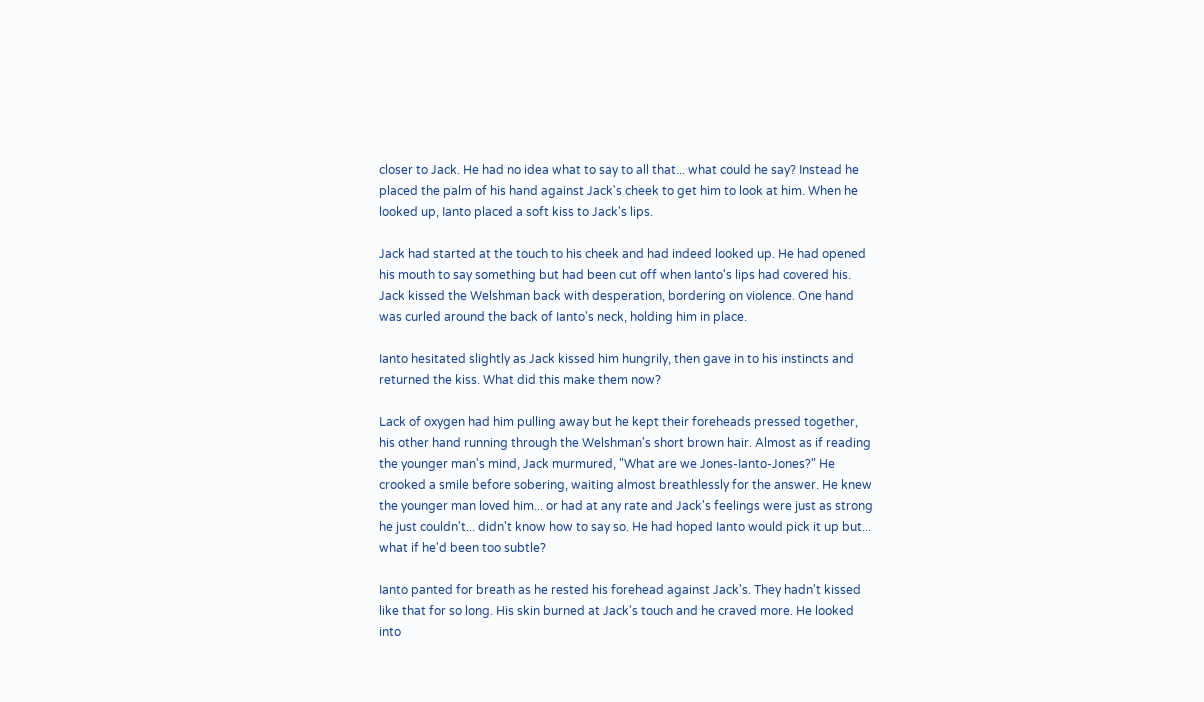closer to Jack. He had no idea what to say to all that... what could he say? Instead he placed the palm of his hand against Jack's cheek to get him to look at him. When he looked up, Ianto placed a soft kiss to Jack's lips.

Jack had started at the touch to his cheek and had indeed looked up. He had opened his mouth to say something but had been cut off when Ianto's lips had covered his. Jack kissed the Welshman back with desperation, bordering on violence. One hand was curled around the back of Ianto's neck, holding him in place.

Ianto hesitated slightly as Jack kissed him hungrily, then gave in to his instincts and returned the kiss. What did this make them now?

Lack of oxygen had him pulling away but he kept their foreheads pressed together, his other hand running through the Welshman's short brown hair. Almost as if reading the younger man's mind, Jack murmured, "What are we Jones-Ianto-Jones?" He crooked a smile before sobering, waiting almost breathlessly for the answer. He knew the younger man loved him... or had at any rate and Jack's feelings were just as strong he just couldn't... didn't know how to say so. He had hoped Ianto would pick it up but... what if he'd been too subtle?

Ianto panted for breath as he rested his forehead against Jack's. They hadn't kissed like that for so long. His skin burned at Jack's touch and he craved more. He looked into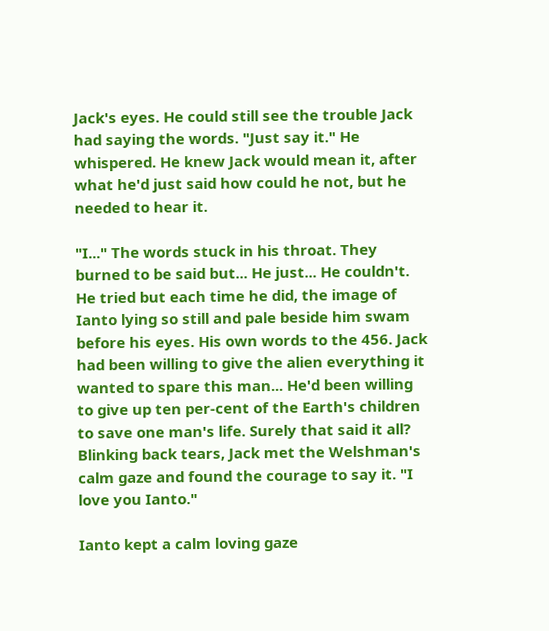Jack's eyes. He could still see the trouble Jack had saying the words. "Just say it." He whispered. He knew Jack would mean it, after what he'd just said how could he not, but he needed to hear it.

"I..." The words stuck in his throat. They burned to be said but... He just... He couldn't. He tried but each time he did, the image of Ianto lying so still and pale beside him swam before his eyes. His own words to the 456. Jack had been willing to give the alien everything it wanted to spare this man... He'd been willing to give up ten per-cent of the Earth's children to save one man's life. Surely that said it all? Blinking back tears, Jack met the Welshman's calm gaze and found the courage to say it. "I love you Ianto."

Ianto kept a calm loving gaze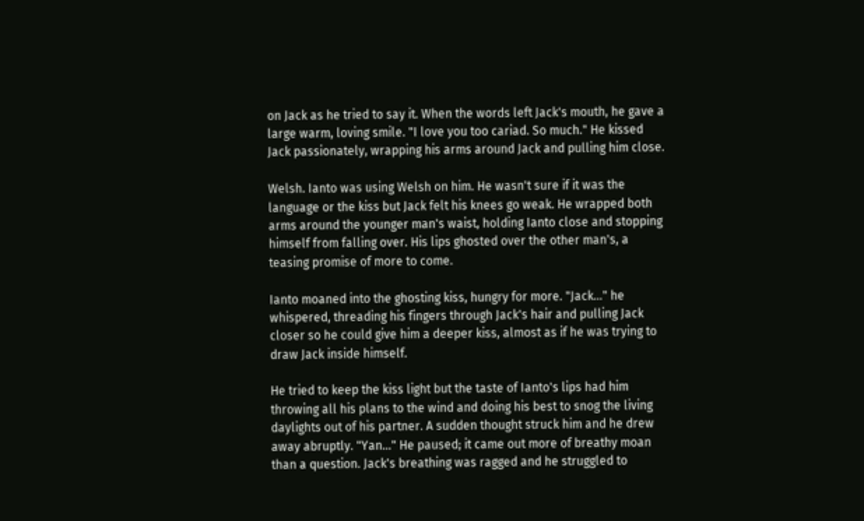on Jack as he tried to say it. When the words left Jack's mouth, he gave a large warm, loving smile. "I love you too cariad. So much." He kissed Jack passionately, wrapping his arms around Jack and pulling him close.

Welsh. Ianto was using Welsh on him. He wasn't sure if it was the language or the kiss but Jack felt his knees go weak. He wrapped both arms around the younger man's waist, holding Ianto close and stopping himself from falling over. His lips ghosted over the other man's, a teasing promise of more to come.

Ianto moaned into the ghosting kiss, hungry for more. "Jack..." he whispered, threading his fingers through Jack's hair and pulling Jack closer so he could give him a deeper kiss, almost as if he was trying to draw Jack inside himself.

He tried to keep the kiss light but the taste of Ianto's lips had him throwing all his plans to the wind and doing his best to snog the living daylights out of his partner. A sudden thought struck him and he drew away abruptly. "Yan..." He paused; it came out more of breathy moan than a question. Jack's breathing was ragged and he struggled to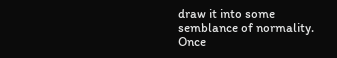draw it into some semblance of normality. Once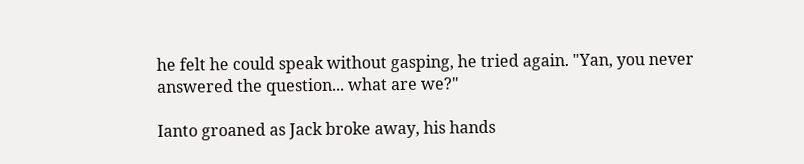he felt he could speak without gasping, he tried again. "Yan, you never answered the question... what are we?"

Ianto groaned as Jack broke away, his hands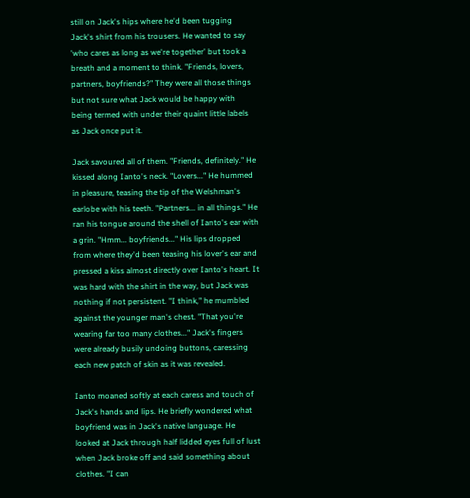still on Jack's hips where he'd been tugging Jack's shirt from his trousers. He wanted to say 'who cares as long as we're together' but took a breath and a moment to think. "Friends, lovers, partners, boyfriends?" They were all those things but not sure what Jack would be happy with being termed with under their quaint little labels as Jack once put it.

Jack savoured all of them. "Friends, definitely." He kissed along Ianto's neck. "Lovers..." He hummed in pleasure, teasing the tip of the Welshman's earlobe with his teeth. "Partners... in all things." He ran his tongue around the shell of Ianto's ear with a grin. "Hmm... boyfriends..." His lips dropped from where they'd been teasing his lover's ear and pressed a kiss almost directly over Ianto's heart. It was hard with the shirt in the way, but Jack was nothing if not persistent. "I think," he mumbled against the younger man's chest. "That you're wearing far too many clothes..." Jack's fingers were already busily undoing buttons, caressing each new patch of skin as it was revealed.

Ianto moaned softly at each caress and touch of Jack's hands and lips. He briefly wondered what boyfriend was in Jack's native language. He looked at Jack through half lidded eyes full of lust when Jack broke off and said something about clothes. "I can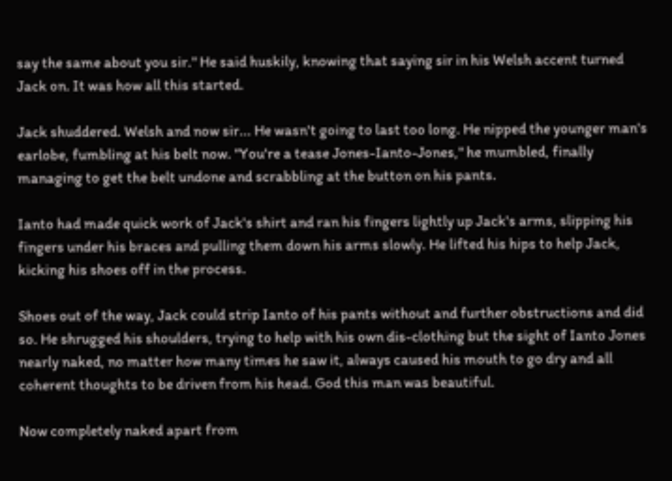say the same about you sir." He said huskily, knowing that saying sir in his Welsh accent turned Jack on. It was how all this started.

Jack shuddered. Welsh and now sir... He wasn't going to last too long. He nipped the younger man's earlobe, fumbling at his belt now. "You're a tease Jones-Ianto-Jones," he mumbled, finally managing to get the belt undone and scrabbling at the button on his pants.

Ianto had made quick work of Jack's shirt and ran his fingers lightly up Jack's arms, slipping his fingers under his braces and pulling them down his arms slowly. He lifted his hips to help Jack, kicking his shoes off in the process.

Shoes out of the way, Jack could strip Ianto of his pants without and further obstructions and did so. He shrugged his shoulders, trying to help with his own dis-clothing but the sight of Ianto Jones nearly naked, no matter how many times he saw it, always caused his mouth to go dry and all coherent thoughts to be driven from his head. God this man was beautiful.

Now completely naked apart from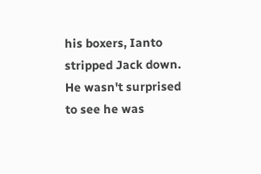his boxers, Ianto stripped Jack down. He wasn't surprised to see he was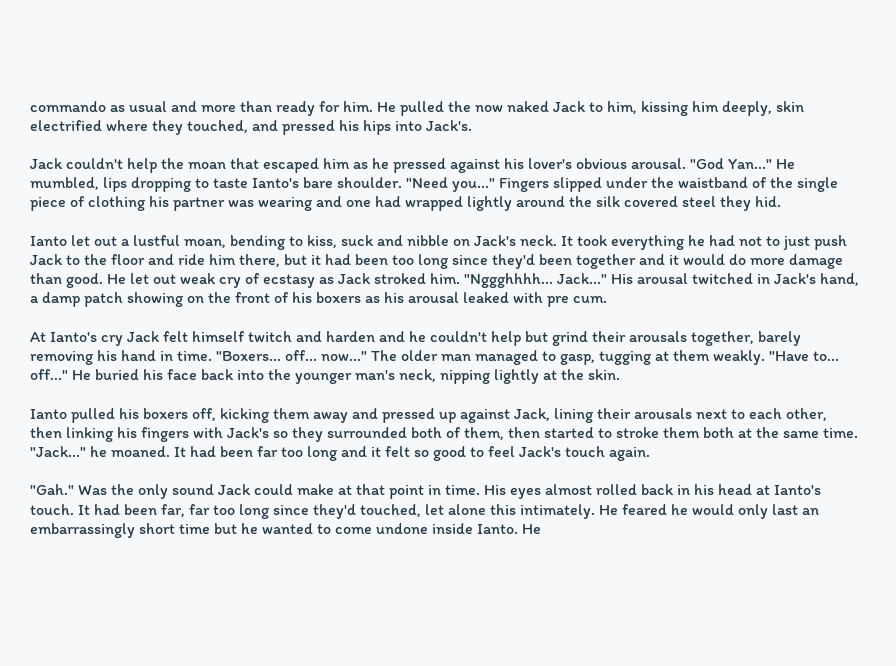commando as usual and more than ready for him. He pulled the now naked Jack to him, kissing him deeply, skin electrified where they touched, and pressed his hips into Jack's.

Jack couldn't help the moan that escaped him as he pressed against his lover's obvious arousal. "God Yan..." He mumbled, lips dropping to taste Ianto's bare shoulder. "Need you..." Fingers slipped under the waistband of the single piece of clothing his partner was wearing and one had wrapped lightly around the silk covered steel they hid.

Ianto let out a lustful moan, bending to kiss, suck and nibble on Jack's neck. It took everything he had not to just push Jack to the floor and ride him there, but it had been too long since they'd been together and it would do more damage than good. He let out weak cry of ecstasy as Jack stroked him. "Nggghhhh... Jack..." His arousal twitched in Jack's hand, a damp patch showing on the front of his boxers as his arousal leaked with pre cum.

At Ianto's cry Jack felt himself twitch and harden and he couldn't help but grind their arousals together, barely removing his hand in time. "Boxers... off... now..." The older man managed to gasp, tugging at them weakly. "Have to... off..." He buried his face back into the younger man's neck, nipping lightly at the skin.

Ianto pulled his boxers off, kicking them away and pressed up against Jack, lining their arousals next to each other, then linking his fingers with Jack's so they surrounded both of them, then started to stroke them both at the same time. "Jack..." he moaned. It had been far too long and it felt so good to feel Jack's touch again.

"Gah." Was the only sound Jack could make at that point in time. His eyes almost rolled back in his head at Ianto's touch. It had been far, far too long since they'd touched, let alone this intimately. He feared he would only last an embarrassingly short time but he wanted to come undone inside Ianto. He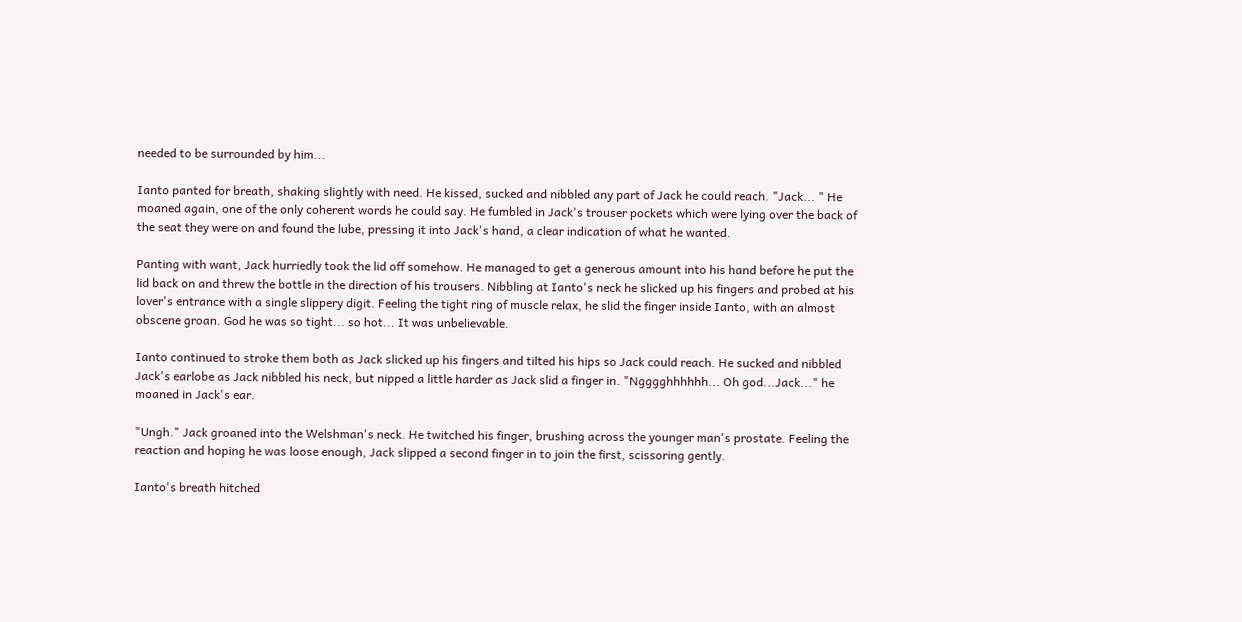needed to be surrounded by him...

Ianto panted for breath, shaking slightly with need. He kissed, sucked and nibbled any part of Jack he could reach. "Jack... " He moaned again, one of the only coherent words he could say. He fumbled in Jack's trouser pockets which were lying over the back of the seat they were on and found the lube, pressing it into Jack's hand, a clear indication of what he wanted.

Panting with want, Jack hurriedly took the lid off somehow. He managed to get a generous amount into his hand before he put the lid back on and threw the bottle in the direction of his trousers. Nibbling at Ianto's neck he slicked up his fingers and probed at his lover's entrance with a single slippery digit. Feeling the tight ring of muscle relax, he slid the finger inside Ianto, with an almost obscene groan. God he was so tight... so hot... It was unbelievable.

Ianto continued to stroke them both as Jack slicked up his fingers and tilted his hips so Jack could reach. He sucked and nibbled Jack's earlobe as Jack nibbled his neck, but nipped a little harder as Jack slid a finger in. "Ngggghhhhhh... Oh god...Jack..." he moaned in Jack's ear.

"Ungh." Jack groaned into the Welshman's neck. He twitched his finger, brushing across the younger man's prostate. Feeling the reaction and hoping he was loose enough, Jack slipped a second finger in to join the first, scissoring gently.

Ianto's breath hitched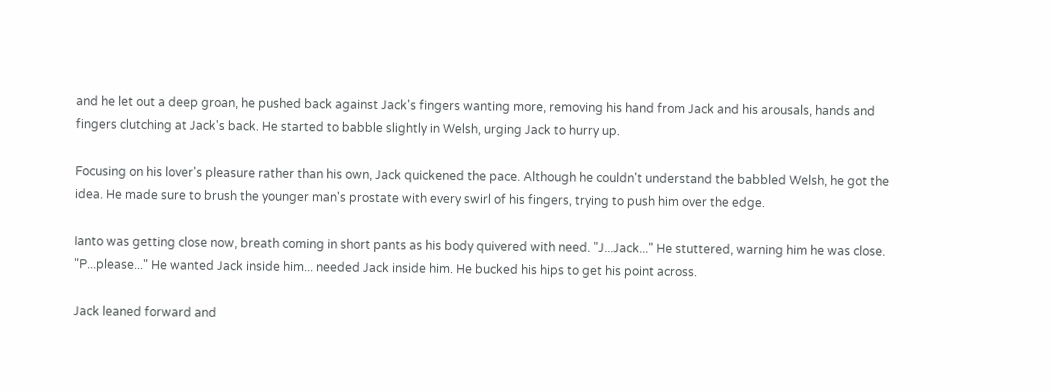and he let out a deep groan, he pushed back against Jack's fingers wanting more, removing his hand from Jack and his arousals, hands and fingers clutching at Jack's back. He started to babble slightly in Welsh, urging Jack to hurry up.

Focusing on his lover's pleasure rather than his own, Jack quickened the pace. Although he couldn't understand the babbled Welsh, he got the idea. He made sure to brush the younger man's prostate with every swirl of his fingers, trying to push him over the edge.

Ianto was getting close now, breath coming in short pants as his body quivered with need. "J...Jack..." He stuttered, warning him he was close. "P...please..." He wanted Jack inside him... needed Jack inside him. He bucked his hips to get his point across.

Jack leaned forward and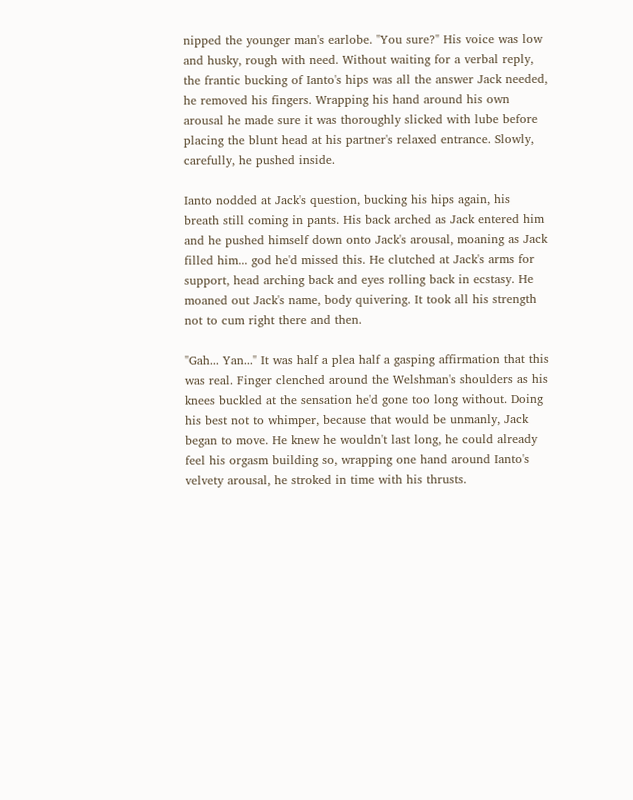nipped the younger man's earlobe. "You sure?" His voice was low and husky, rough with need. Without waiting for a verbal reply, the frantic bucking of Ianto's hips was all the answer Jack needed, he removed his fingers. Wrapping his hand around his own arousal he made sure it was thoroughly slicked with lube before placing the blunt head at his partner's relaxed entrance. Slowly, carefully, he pushed inside.

Ianto nodded at Jack's question, bucking his hips again, his breath still coming in pants. His back arched as Jack entered him and he pushed himself down onto Jack's arousal, moaning as Jack filled him... god he'd missed this. He clutched at Jack's arms for support, head arching back and eyes rolling back in ecstasy. He moaned out Jack's name, body quivering. It took all his strength not to cum right there and then.

"Gah... Yan..." It was half a plea half a gasping affirmation that this was real. Finger clenched around the Welshman's shoulders as his knees buckled at the sensation he'd gone too long without. Doing his best not to whimper, because that would be unmanly, Jack began to move. He knew he wouldn't last long, he could already feel his orgasm building so, wrapping one hand around Ianto's velvety arousal, he stroked in time with his thrusts.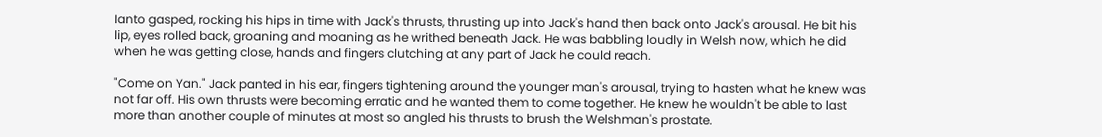Ianto gasped, rocking his hips in time with Jack's thrusts, thrusting up into Jack's hand then back onto Jack's arousal. He bit his lip, eyes rolled back, groaning and moaning as he writhed beneath Jack. He was babbling loudly in Welsh now, which he did when he was getting close, hands and fingers clutching at any part of Jack he could reach.

"Come on Yan." Jack panted in his ear, fingers tightening around the younger man's arousal, trying to hasten what he knew was not far off. His own thrusts were becoming erratic and he wanted them to come together. He knew he wouldn't be able to last more than another couple of minutes at most so angled his thrusts to brush the Welshman's prostate.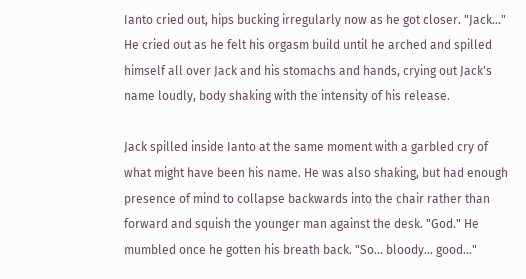Ianto cried out, hips bucking irregularly now as he got closer. "Jack..." He cried out as he felt his orgasm build until he arched and spilled himself all over Jack and his stomachs and hands, crying out Jack's name loudly, body shaking with the intensity of his release.

Jack spilled inside Ianto at the same moment with a garbled cry of what might have been his name. He was also shaking, but had enough presence of mind to collapse backwards into the chair rather than forward and squish the younger man against the desk. "God." He mumbled once he gotten his breath back. "So... bloody... good..."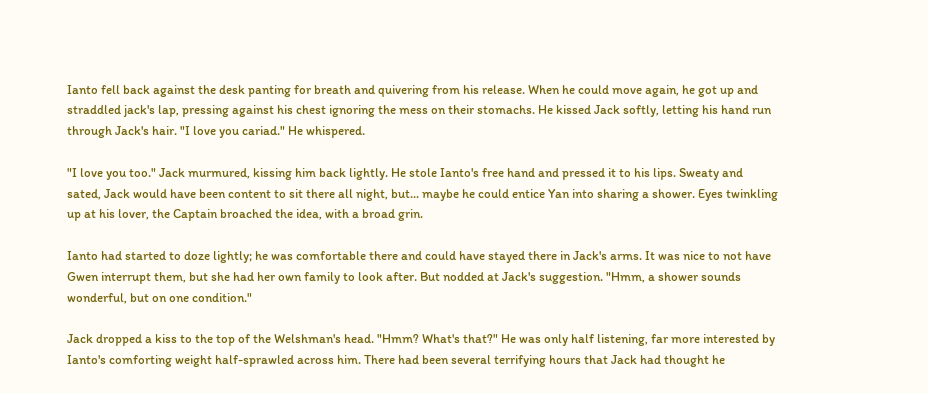Ianto fell back against the desk panting for breath and quivering from his release. When he could move again, he got up and straddled jack's lap, pressing against his chest ignoring the mess on their stomachs. He kissed Jack softly, letting his hand run through Jack's hair. "I love you cariad." He whispered.

"I love you too." Jack murmured, kissing him back lightly. He stole Ianto's free hand and pressed it to his lips. Sweaty and sated, Jack would have been content to sit there all night, but... maybe he could entice Yan into sharing a shower. Eyes twinkling up at his lover, the Captain broached the idea, with a broad grin.

Ianto had started to doze lightly; he was comfortable there and could have stayed there in Jack's arms. It was nice to not have Gwen interrupt them, but she had her own family to look after. But nodded at Jack's suggestion. "Hmm, a shower sounds wonderful, but on one condition."

Jack dropped a kiss to the top of the Welshman's head. "Hmm? What's that?" He was only half listening, far more interested by Ianto's comforting weight half-sprawled across him. There had been several terrifying hours that Jack had thought he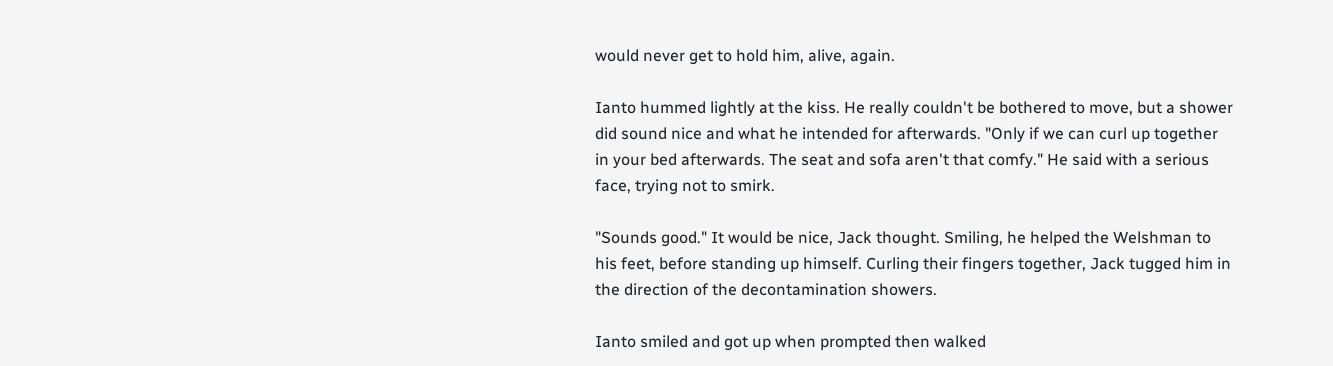would never get to hold him, alive, again.

Ianto hummed lightly at the kiss. He really couldn't be bothered to move, but a shower did sound nice and what he intended for afterwards. "Only if we can curl up together in your bed afterwards. The seat and sofa aren't that comfy." He said with a serious face, trying not to smirk.

"Sounds good." It would be nice, Jack thought. Smiling, he helped the Welshman to his feet, before standing up himself. Curling their fingers together, Jack tugged him in the direction of the decontamination showers.

Ianto smiled and got up when prompted then walked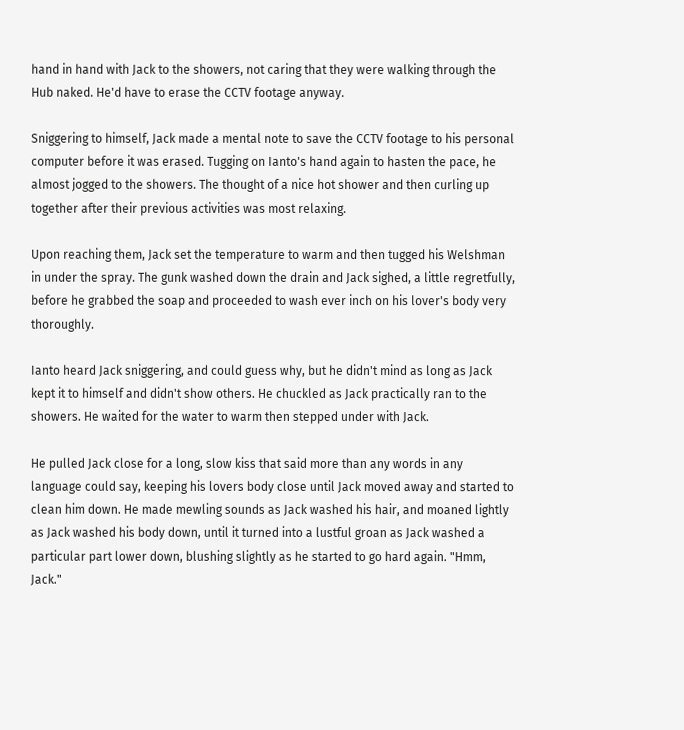hand in hand with Jack to the showers, not caring that they were walking through the Hub naked. He'd have to erase the CCTV footage anyway.

Sniggering to himself, Jack made a mental note to save the CCTV footage to his personal computer before it was erased. Tugging on Ianto's hand again to hasten the pace, he almost jogged to the showers. The thought of a nice hot shower and then curling up together after their previous activities was most relaxing.

Upon reaching them, Jack set the temperature to warm and then tugged his Welshman in under the spray. The gunk washed down the drain and Jack sighed, a little regretfully, before he grabbed the soap and proceeded to wash ever inch on his lover's body very thoroughly.

Ianto heard Jack sniggering, and could guess why, but he didn't mind as long as Jack kept it to himself and didn't show others. He chuckled as Jack practically ran to the showers. He waited for the water to warm then stepped under with Jack.

He pulled Jack close for a long, slow kiss that said more than any words in any language could say, keeping his lovers body close until Jack moved away and started to clean him down. He made mewling sounds as Jack washed his hair, and moaned lightly as Jack washed his body down, until it turned into a lustful groan as Jack washed a particular part lower down, blushing slightly as he started to go hard again. "Hmm, Jack."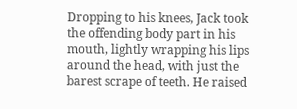Dropping to his knees, Jack took the offending body part in his mouth, lightly wrapping his lips around the head, with just the barest scrape of teeth. He raised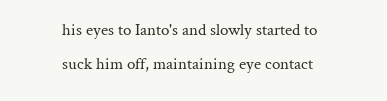his eyes to Ianto's and slowly started to suck him off, maintaining eye contact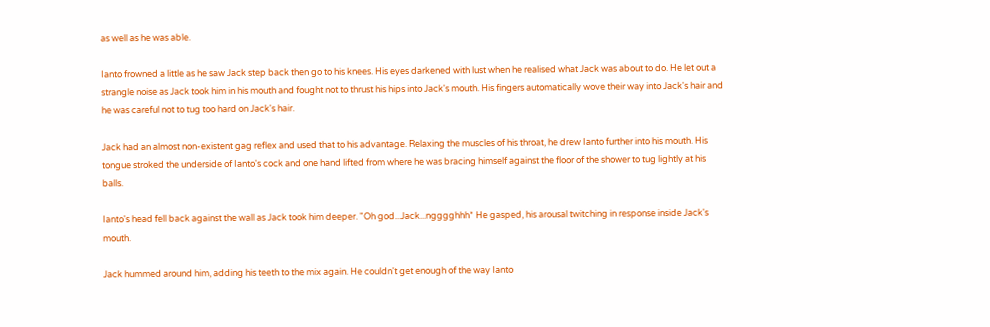as well as he was able.

Ianto frowned a little as he saw Jack step back then go to his knees. His eyes darkened with lust when he realised what Jack was about to do. He let out a strangle noise as Jack took him in his mouth and fought not to thrust his hips into Jack's mouth. His fingers automatically wove their way into Jack's hair and he was careful not to tug too hard on Jack's hair.

Jack had an almost non-existent gag reflex and used that to his advantage. Relaxing the muscles of his throat, he drew Ianto further into his mouth. His tongue stroked the underside of Ianto's cock and one hand lifted from where he was bracing himself against the floor of the shower to tug lightly at his balls.

Ianto's head fell back against the wall as Jack took him deeper. "Oh god...Jack...ngggghhh* He gasped, his arousal twitching in response inside Jack's mouth.

Jack hummed around him, adding his teeth to the mix again. He couldn't get enough of the way Ianto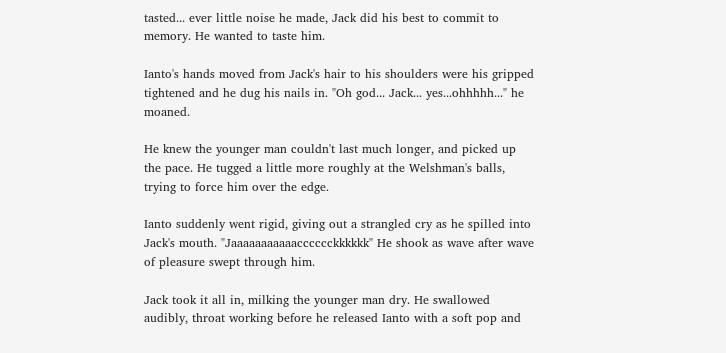tasted... ever little noise he made, Jack did his best to commit to memory. He wanted to taste him.

Ianto's hands moved from Jack's hair to his shoulders were his gripped tightened and he dug his nails in. "Oh god... Jack... yes...ohhhhh..." he moaned.

He knew the younger man couldn't last much longer, and picked up the pace. He tugged a little more roughly at the Welshman's balls, trying to force him over the edge.

Ianto suddenly went rigid, giving out a strangled cry as he spilled into Jack's mouth. "Jaaaaaaaaaaacccccckkkkkk" He shook as wave after wave of pleasure swept through him.

Jack took it all in, milking the younger man dry. He swallowed audibly, throat working before he released Ianto with a soft pop and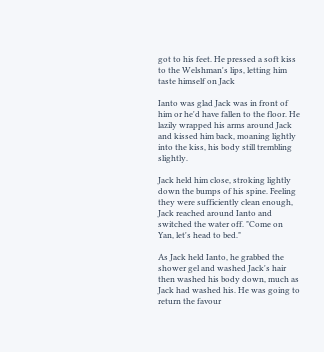got to his feet. He pressed a soft kiss to the Welshman's lips, letting him taste himself on Jack

Ianto was glad Jack was in front of him or he'd have fallen to the floor. He lazily wrapped his arms around Jack and kissed him back, moaning lightly into the kiss, his body still trembling slightly.

Jack held him close, stroking lightly down the bumps of his spine. Feeling they were sufficiently clean enough, Jack reached around Ianto and switched the water off. "Come on Yan, let's head to bed."

As Jack held Ianto, he grabbed the shower gel and washed Jack's hair then washed his body down, much as Jack had washed his. He was going to return the favour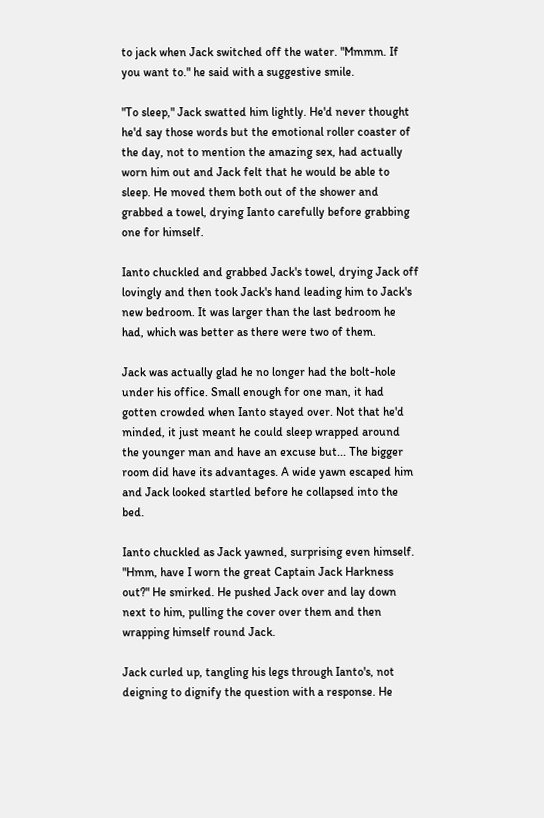to jack when Jack switched off the water. "Mmmm. If you want to." he said with a suggestive smile.

"To sleep," Jack swatted him lightly. He'd never thought he'd say those words but the emotional roller coaster of the day, not to mention the amazing sex, had actually worn him out and Jack felt that he would be able to sleep. He moved them both out of the shower and grabbed a towel, drying Ianto carefully before grabbing one for himself.

Ianto chuckled and grabbed Jack's towel, drying Jack off lovingly and then took Jack's hand leading him to Jack's new bedroom. It was larger than the last bedroom he had, which was better as there were two of them.

Jack was actually glad he no longer had the bolt-hole under his office. Small enough for one man, it had gotten crowded when Ianto stayed over. Not that he'd minded, it just meant he could sleep wrapped around the younger man and have an excuse but... The bigger room did have its advantages. A wide yawn escaped him and Jack looked startled before he collapsed into the bed.

Ianto chuckled as Jack yawned, surprising even himself. "Hmm, have I worn the great Captain Jack Harkness out?" He smirked. He pushed Jack over and lay down next to him, pulling the cover over them and then wrapping himself round Jack.

Jack curled up, tangling his legs through Ianto's, not deigning to dignify the question with a response. He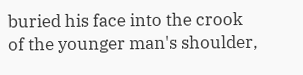buried his face into the crook of the younger man's shoulder,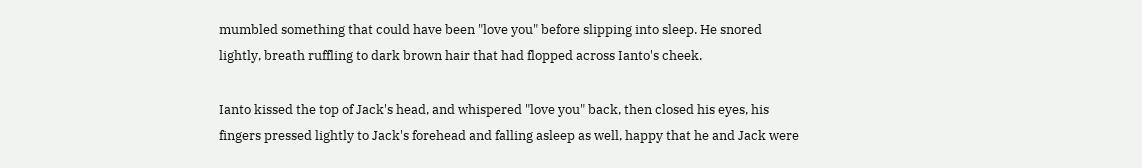mumbled something that could have been "love you" before slipping into sleep. He snored lightly, breath ruffling to dark brown hair that had flopped across Ianto's cheek.

Ianto kissed the top of Jack's head, and whispered "love you" back, then closed his eyes, his fingers pressed lightly to Jack's forehead and falling asleep as well, happy that he and Jack were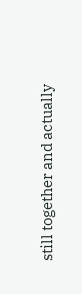still together and actually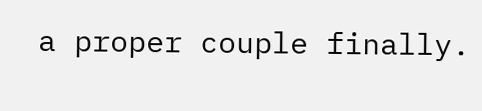a proper couple finally.